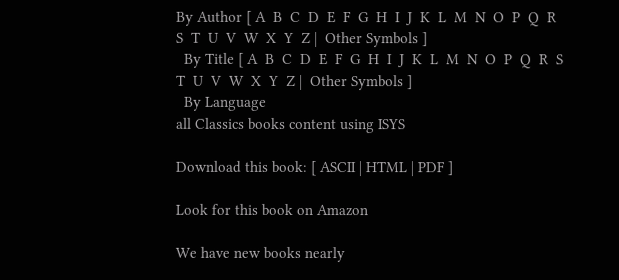By Author [ A  B  C  D  E  F  G  H  I  J  K  L  M  N  O  P  Q  R  S  T  U  V  W  X  Y  Z |  Other Symbols ]
  By Title [ A  B  C  D  E  F  G  H  I  J  K  L  M  N  O  P  Q  R  S  T  U  V  W  X  Y  Z |  Other Symbols ]
  By Language
all Classics books content using ISYS

Download this book: [ ASCII | HTML | PDF ]

Look for this book on Amazon

We have new books nearly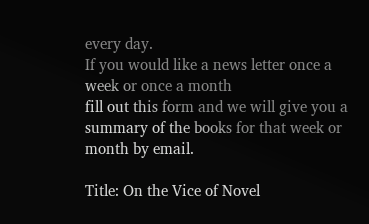every day.
If you would like a news letter once a week or once a month
fill out this form and we will give you a summary of the books for that week or month by email.

Title: On the Vice of Novel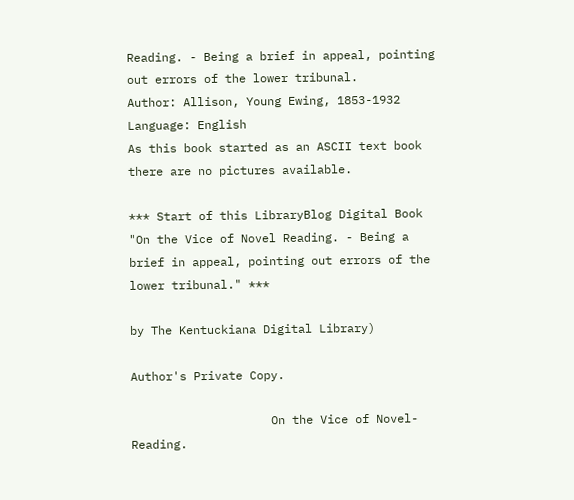Reading. - Being a brief in appeal, pointing out errors of the lower tribunal.
Author: Allison, Young Ewing, 1853-1932
Language: English
As this book started as an ASCII text book there are no pictures available.

*** Start of this LibraryBlog Digital Book "On the Vice of Novel Reading. - Being a brief in appeal, pointing out errors of the lower tribunal." ***

by The Kentuckiana Digital Library)

Author's Private Copy.

                    On the Vice of Novel-Reading.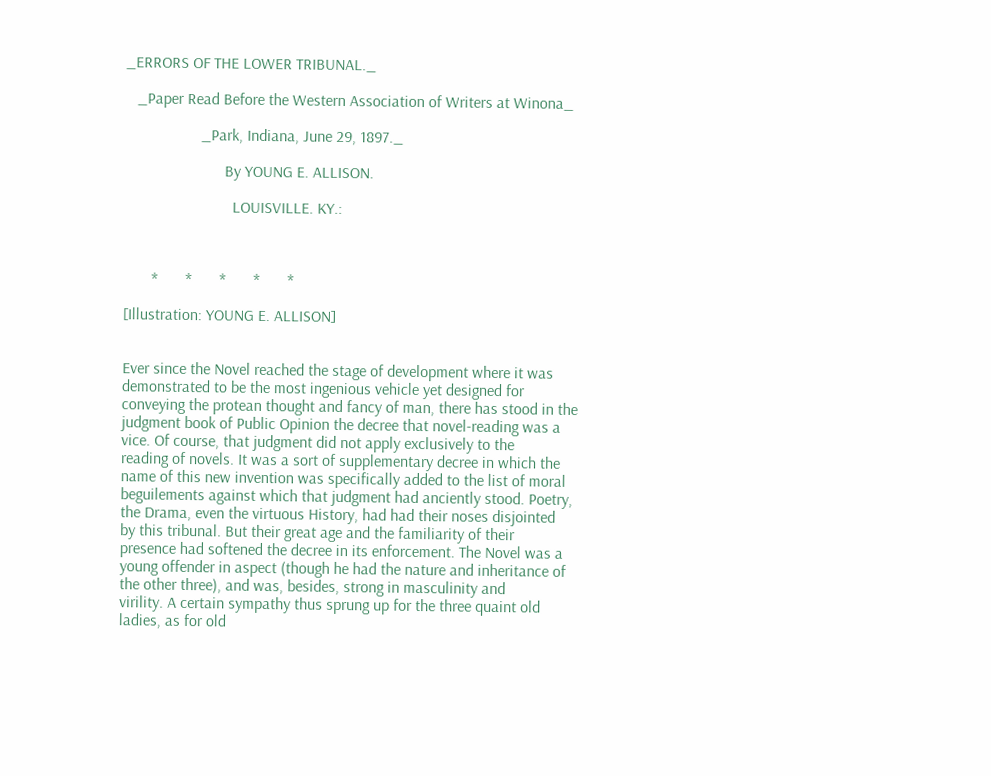_ERRORS OF THE LOWER TRIBUNAL._

   _Paper Read Before the Western Association of Writers at Winona_

                   _Park, Indiana, June 29, 1897._

                         By YOUNG E. ALLISON.

                           LOUISVILLE. KY.:



       *       *       *       *       *

[Illustration: YOUNG E. ALLISON]


Ever since the Novel reached the stage of development where it was
demonstrated to be the most ingenious vehicle yet designed for
conveying the protean thought and fancy of man, there has stood in the
judgment book of Public Opinion the decree that novel-reading was a
vice. Of course, that judgment did not apply exclusively to the
reading of novels. It was a sort of supplementary decree in which the
name of this new invention was specifically added to the list of moral
beguilements against which that judgment had anciently stood. Poetry,
the Drama, even the virtuous History, had had their noses disjointed
by this tribunal. But their great age and the familiarity of their
presence had softened the decree in its enforcement. The Novel was a
young offender in aspect (though he had the nature and inheritance of
the other three), and was, besides, strong in masculinity and
virility. A certain sympathy thus sprung up for the three quaint old
ladies, as for old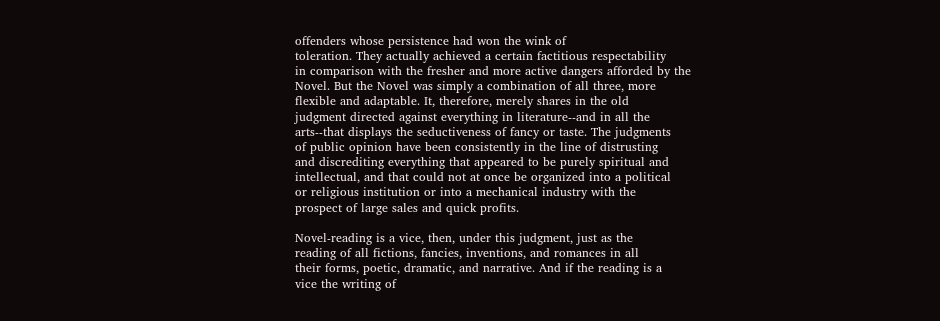offenders whose persistence had won the wink of
toleration. They actually achieved a certain factitious respectability
in comparison with the fresher and more active dangers afforded by the
Novel. But the Novel was simply a combination of all three, more
flexible and adaptable. It, therefore, merely shares in the old
judgment directed against everything in literature--and in all the
arts--that displays the seductiveness of fancy or taste. The judgments
of public opinion have been consistently in the line of distrusting
and discrediting everything that appeared to be purely spiritual and
intellectual, and that could not at once be organized into a political
or religious institution or into a mechanical industry with the
prospect of large sales and quick profits.

Novel-reading is a vice, then, under this judgment, just as the
reading of all fictions, fancies, inventions, and romances in all
their forms, poetic, dramatic, and narrative. And if the reading is a
vice the writing of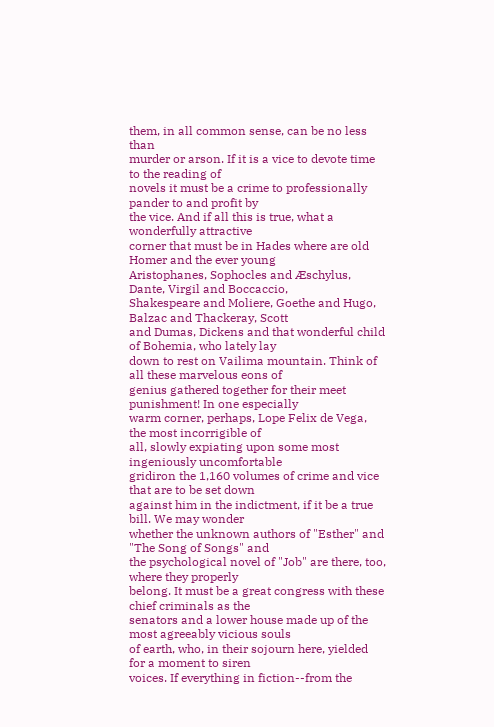them, in all common sense, can be no less than
murder or arson. If it is a vice to devote time to the reading of
novels it must be a crime to professionally pander to and profit by
the vice. And if all this is true, what a wonderfully attractive
corner that must be in Hades where are old Homer and the ever young
Aristophanes, Sophocles and Æschylus, Dante, Virgil and Boccaccio,
Shakespeare and Moliere, Goethe and Hugo, Balzac and Thackeray, Scott
and Dumas, Dickens and that wonderful child of Bohemia, who lately lay
down to rest on Vailima mountain. Think of all these marvelous eons of
genius gathered together for their meet punishment! In one especially
warm corner, perhaps, Lope Felix de Vega, the most incorrigible of
all, slowly expiating upon some most ingeniously uncomfortable
gridiron the 1,160 volumes of crime and vice that are to be set down
against him in the indictment, if it be a true bill. We may wonder
whether the unknown authors of "Esther" and "The Song of Songs" and
the psychological novel of "Job" are there, too, where they properly
belong. It must be a great congress with these chief criminals as the
senators and a lower house made up of the most agreeably vicious souls
of earth, who, in their sojourn here, yielded for a moment to siren
voices. If everything in fiction--from the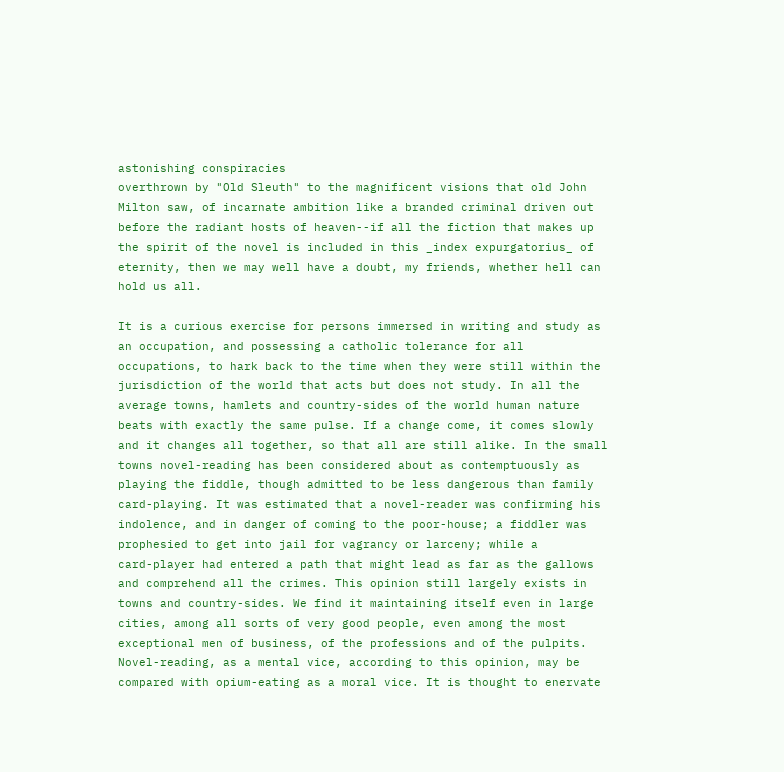astonishing conspiracies
overthrown by "Old Sleuth" to the magnificent visions that old John
Milton saw, of incarnate ambition like a branded criminal driven out
before the radiant hosts of heaven--if all the fiction that makes up
the spirit of the novel is included in this _index expurgatorius_ of
eternity, then we may well have a doubt, my friends, whether hell can
hold us all.

It is a curious exercise for persons immersed in writing and study as
an occupation, and possessing a catholic tolerance for all
occupations, to hark back to the time when they were still within the
jurisdiction of the world that acts but does not study. In all the
average towns, hamlets and country-sides of the world human nature
beats with exactly the same pulse. If a change come, it comes slowly
and it changes all together, so that all are still alike. In the small
towns novel-reading has been considered about as contemptuously as
playing the fiddle, though admitted to be less dangerous than family
card-playing. It was estimated that a novel-reader was confirming his
indolence, and in danger of coming to the poor-house; a fiddler was
prophesied to get into jail for vagrancy or larceny; while a
card-player had entered a path that might lead as far as the gallows
and comprehend all the crimes. This opinion still largely exists in
towns and country-sides. We find it maintaining itself even in large
cities, among all sorts of very good people, even among the most
exceptional men of business, of the professions and of the pulpits.
Novel-reading, as a mental vice, according to this opinion, may be
compared with opium-eating as a moral vice. It is thought to enervate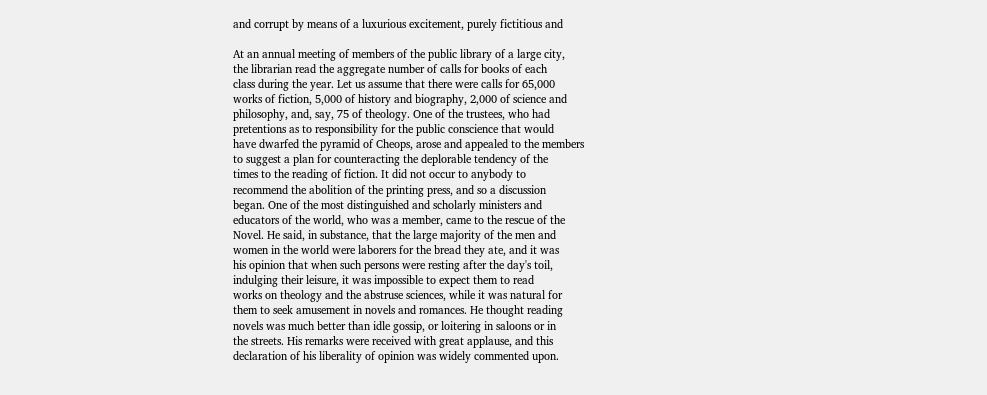and corrupt by means of a luxurious excitement, purely fictitious and

At an annual meeting of members of the public library of a large city,
the librarian read the aggregate number of calls for books of each
class during the year. Let us assume that there were calls for 65,000
works of fiction, 5,000 of history and biography, 2,000 of science and
philosophy, and, say, 75 of theology. One of the trustees, who had
pretentions as to responsibility for the public conscience that would
have dwarfed the pyramid of Cheops, arose and appealed to the members
to suggest a plan for counteracting the deplorable tendency of the
times to the reading of fiction. It did not occur to anybody to
recommend the abolition of the printing press, and so a discussion
began. One of the most distinguished and scholarly ministers and
educators of the world, who was a member, came to the rescue of the
Novel. He said, in substance, that the large majority of the men and
women in the world were laborers for the bread they ate, and it was
his opinion that when such persons were resting after the day's toil,
indulging their leisure, it was impossible to expect them to read
works on theology and the abstruse sciences, while it was natural for
them to seek amusement in novels and romances. He thought reading
novels was much better than idle gossip, or loitering in saloons or in
the streets. His remarks were received with great applause, and this
declaration of his liberality of opinion was widely commented upon.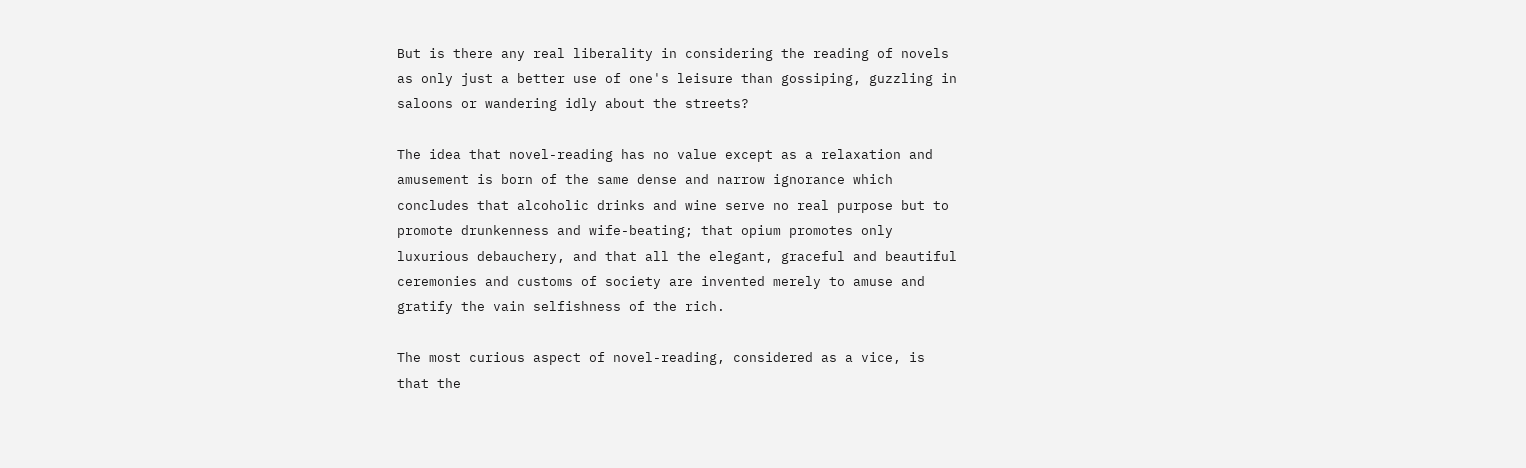But is there any real liberality in considering the reading of novels
as only just a better use of one's leisure than gossiping, guzzling in
saloons or wandering idly about the streets?

The idea that novel-reading has no value except as a relaxation and
amusement is born of the same dense and narrow ignorance which
concludes that alcoholic drinks and wine serve no real purpose but to
promote drunkenness and wife-beating; that opium promotes only
luxurious debauchery, and that all the elegant, graceful and beautiful
ceremonies and customs of society are invented merely to amuse and
gratify the vain selfishness of the rich.

The most curious aspect of novel-reading, considered as a vice, is
that the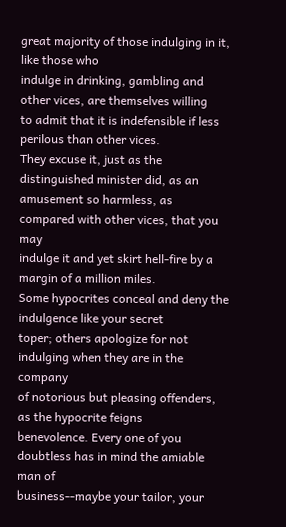great majority of those indulging in it, like those who
indulge in drinking, gambling and other vices, are themselves willing
to admit that it is indefensible if less perilous than other vices.
They excuse it, just as the distinguished minister did, as an
amusement so harmless, as compared with other vices, that you may
indulge it and yet skirt hell-fire by a margin of a million miles.
Some hypocrites conceal and deny the indulgence like your secret
toper; others apologize for not indulging when they are in the company
of notorious but pleasing offenders, as the hypocrite feigns
benevolence. Every one of you doubtless has in mind the amiable man of
business--maybe your tailor, your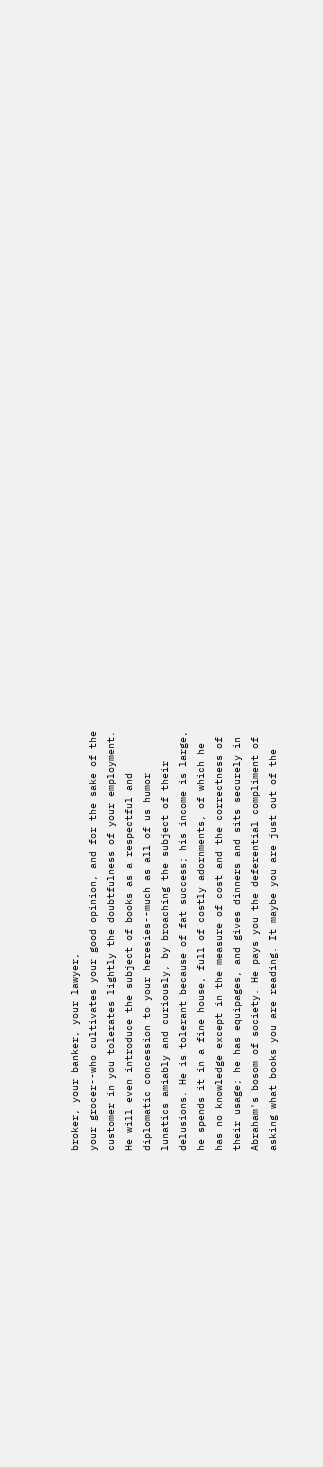broker, your banker, your lawyer,
your grocer--who cultivates your good opinion, and for the sake of the
customer in you tolerates lightly the doubtfulness of your employment.
He will even introduce the subject of books as a respectful and
diplomatic concession to your heresies--much as all of us humor
lunatics amiably and curiously, by broaching the subject of their
delusions. He is tolerant because of fat success; his income is large,
he spends it in a fine house, full of costly adornments, of which he
has no knowledge except in the measure of cost and the correctness of
their usage; he has equipages, and gives dinners and sits securely in
Abraham's bosom of society. He pays you the deferential compliment of
asking what books you are reading. It maybe you are just out of the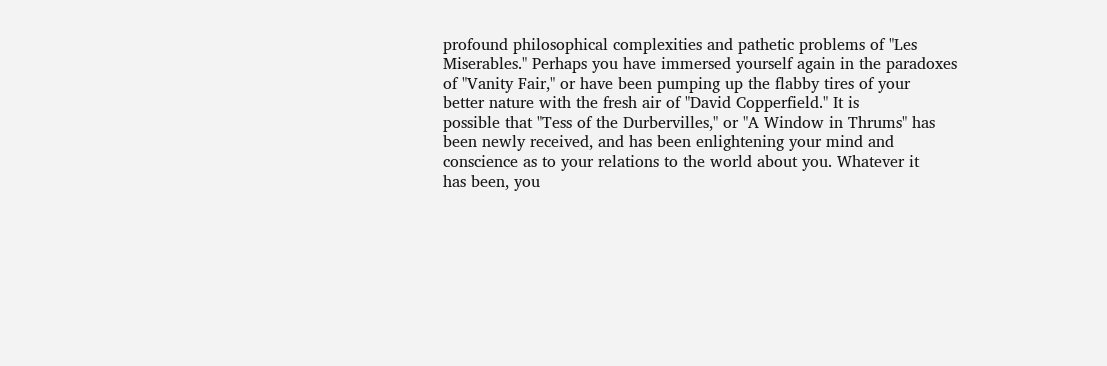profound philosophical complexities and pathetic problems of "Les
Miserables." Perhaps you have immersed yourself again in the paradoxes
of "Vanity Fair," or have been pumping up the flabby tires of your
better nature with the fresh air of "David Copperfield." It is
possible that "Tess of the Durbervilles," or "A Window in Thrums" has
been newly received, and has been enlightening your mind and
conscience as to your relations to the world about you. Whatever it
has been, you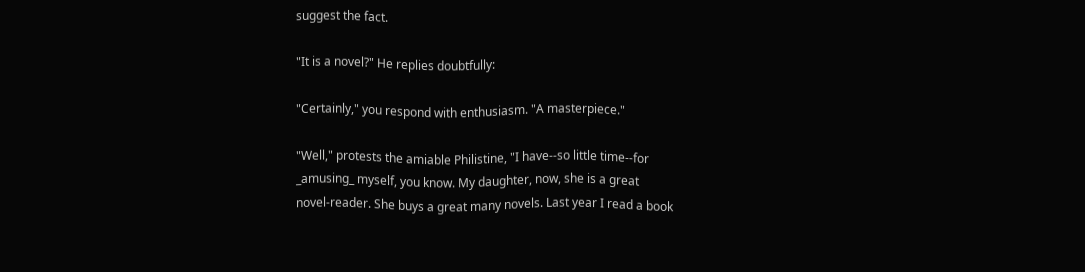suggest the fact.

"It is a novel?" He replies doubtfully:

"Certainly," you respond with enthusiasm. "A masterpiece."

"Well," protests the amiable Philistine, "I have--so little time--for
_amusing_ myself, you know. My daughter, now, she is a great
novel-reader. She buys a great many novels. Last year I read a book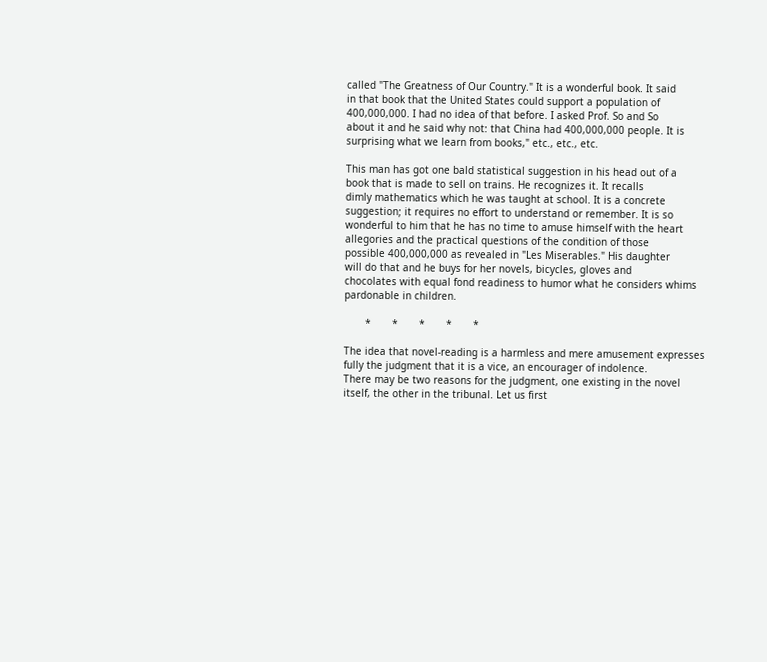called "The Greatness of Our Country." It is a wonderful book. It said
in that book that the United States could support a population of
400,000,000. I had no idea of that before. I asked Prof. So and So
about it and he said why not: that China had 400,000,000 people. It is
surprising what we learn from books," etc., etc., etc.

This man has got one bald statistical suggestion in his head out of a
book that is made to sell on trains. He recognizes it. It recalls
dimly mathematics which he was taught at school. It is a concrete
suggestion; it requires no effort to understand or remember. It is so
wonderful to him that he has no time to amuse himself with the heart
allegories and the practical questions of the condition of those
possible 400,000,000 as revealed in "Les Miserables." His daughter
will do that and he buys for her novels, bicycles, gloves and
chocolates with equal fond readiness to humor what he considers whims
pardonable in children.

       *       *       *       *       *

The idea that novel-reading is a harmless and mere amusement expresses
fully the judgment that it is a vice, an encourager of indolence.
There may be two reasons for the judgment, one existing in the novel
itself, the other in the tribunal. Let us first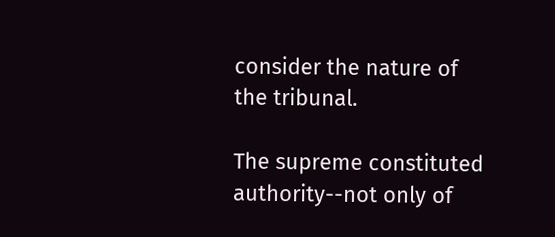consider the nature of
the tribunal.

The supreme constituted authority--not only of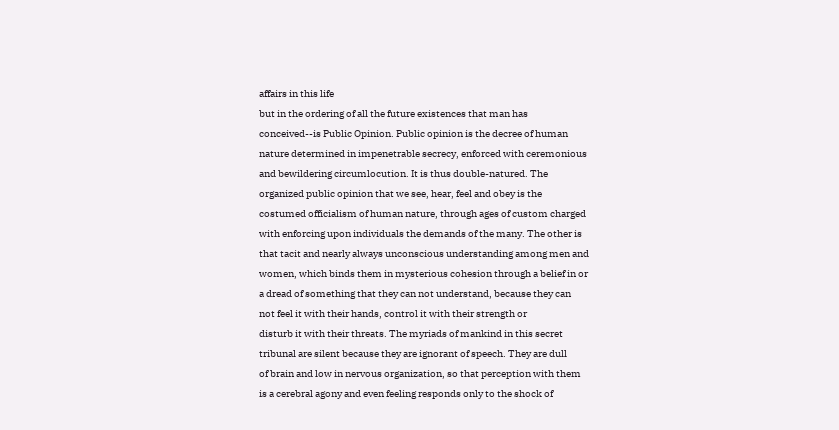affairs in this life
but in the ordering of all the future existences that man has
conceived--is Public Opinion. Public opinion is the decree of human
nature determined in impenetrable secrecy, enforced with ceremonious
and bewildering circumlocution. It is thus double-natured. The
organized public opinion that we see, hear, feel and obey is the
costumed officialism of human nature, through ages of custom charged
with enforcing upon individuals the demands of the many. The other is
that tacit and nearly always unconscious understanding among men and
women, which binds them in mysterious cohesion through a belief in or
a dread of something that they can not understand, because they can
not feel it with their hands, control it with their strength or
disturb it with their threats. The myriads of mankind in this secret
tribunal are silent because they are ignorant of speech. They are dull
of brain and low in nervous organization, so that perception with them
is a cerebral agony and even feeling responds only to the shock of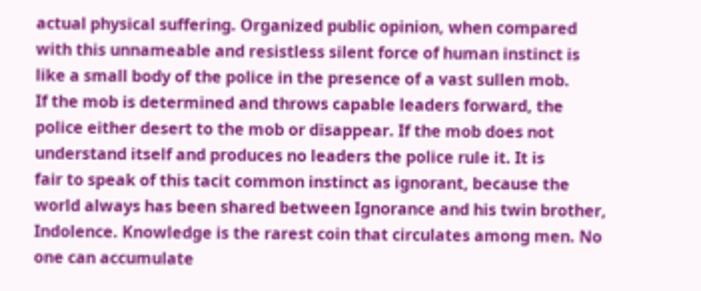actual physical suffering. Organized public opinion, when compared
with this unnameable and resistless silent force of human instinct is
like a small body of the police in the presence of a vast sullen mob.
If the mob is determined and throws capable leaders forward, the
police either desert to the mob or disappear. If the mob does not
understand itself and produces no leaders the police rule it. It is
fair to speak of this tacit common instinct as ignorant, because the
world always has been shared between Ignorance and his twin brother,
Indolence. Knowledge is the rarest coin that circulates among men. No
one can accumulate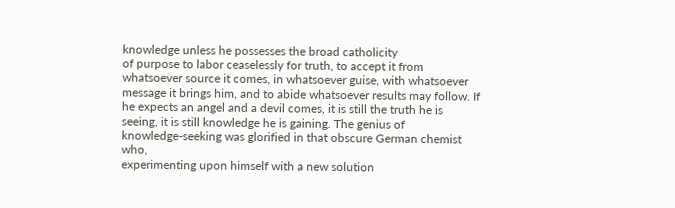knowledge unless he possesses the broad catholicity
of purpose to labor ceaselessly for truth, to accept it from
whatsoever source it comes, in whatsoever guise, with whatsoever
message it brings him, and to abide whatsoever results may follow. If
he expects an angel and a devil comes, it is still the truth he is
seeing, it is still knowledge he is gaining. The genius of
knowledge-seeking was glorified in that obscure German chemist who,
experimenting upon himself with a new solution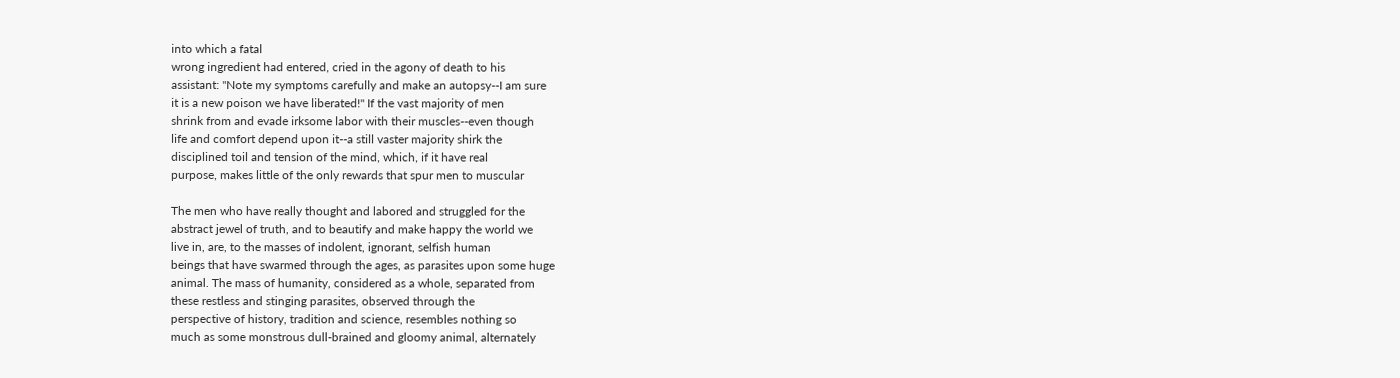into which a fatal
wrong ingredient had entered, cried in the agony of death to his
assistant: "Note my symptoms carefully and make an autopsy--I am sure
it is a new poison we have liberated!" If the vast majority of men
shrink from and evade irksome labor with their muscles--even though
life and comfort depend upon it--a still vaster majority shirk the
disciplined toil and tension of the mind, which, if it have real
purpose, makes little of the only rewards that spur men to muscular

The men who have really thought and labored and struggled for the
abstract jewel of truth, and to beautify and make happy the world we
live in, are, to the masses of indolent, ignorant, selfish human
beings that have swarmed through the ages, as parasites upon some huge
animal. The mass of humanity, considered as a whole, separated from
these restless and stinging parasites, observed through the
perspective of history, tradition and science, resembles nothing so
much as some monstrous dull-brained and gloomy animal, alternately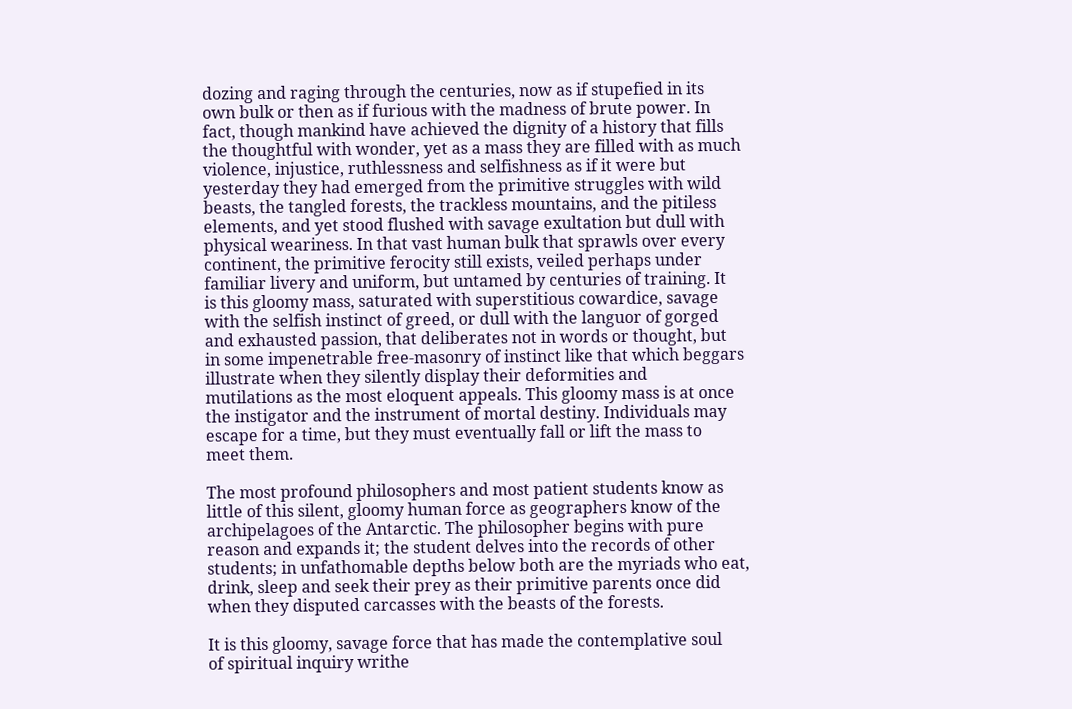dozing and raging through the centuries, now as if stupefied in its
own bulk or then as if furious with the madness of brute power. In
fact, though mankind have achieved the dignity of a history that fills
the thoughtful with wonder, yet as a mass they are filled with as much
violence, injustice, ruthlessness and selfishness as if it were but
yesterday they had emerged from the primitive struggles with wild
beasts, the tangled forests, the trackless mountains, and the pitiless
elements, and yet stood flushed with savage exultation but dull with
physical weariness. In that vast human bulk that sprawls over every
continent, the primitive ferocity still exists, veiled perhaps under
familiar livery and uniform, but untamed by centuries of training. It
is this gloomy mass, saturated with superstitious cowardice, savage
with the selfish instinct of greed, or dull with the languor of gorged
and exhausted passion, that deliberates not in words or thought, but
in some impenetrable free-masonry of instinct like that which beggars
illustrate when they silently display their deformities and
mutilations as the most eloquent appeals. This gloomy mass is at once
the instigator and the instrument of mortal destiny. Individuals may
escape for a time, but they must eventually fall or lift the mass to
meet them.

The most profound philosophers and most patient students know as
little of this silent, gloomy human force as geographers know of the
archipelagoes of the Antarctic. The philosopher begins with pure
reason and expands it; the student delves into the records of other
students; in unfathomable depths below both are the myriads who eat,
drink, sleep and seek their prey as their primitive parents once did
when they disputed carcasses with the beasts of the forests.

It is this gloomy, savage force that has made the contemplative soul
of spiritual inquiry writhe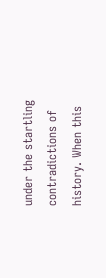under the startling contradictions of
history. When this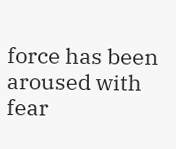force has been aroused with fear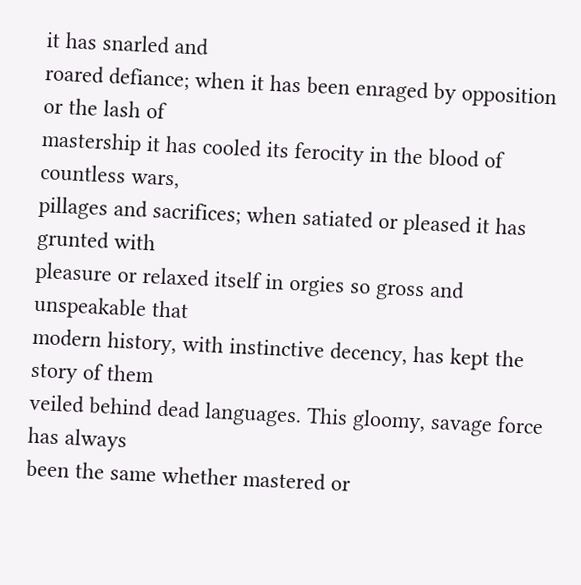it has snarled and
roared defiance; when it has been enraged by opposition or the lash of
mastership it has cooled its ferocity in the blood of countless wars,
pillages and sacrifices; when satiated or pleased it has grunted with
pleasure or relaxed itself in orgies so gross and unspeakable that
modern history, with instinctive decency, has kept the story of them
veiled behind dead languages. This gloomy, savage force has always
been the same whether mastered or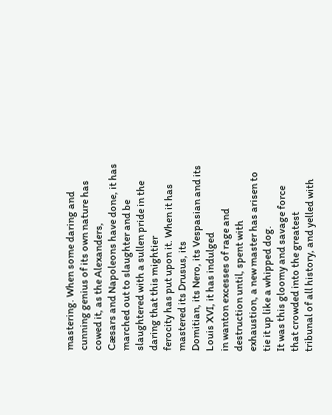mastering. When some daring and
cunning genius of its own nature has cowed it, as the Alexanders,
Cæsars and Napoleons have done, it has marched out to slaughter and be
slaughtered with a sullen pride in the daring that this mightier
ferocity has put upon it. When it has mastered its Drusus, its
Domitian, its Nero, its Vespasian and its Louis XVI, it has indulged
in wanton excesses of rage and destruction until, spent with
exhaustion, a new master has arisen to tie it up like a whipped dog.
It was this gloomy and savage force that crowded into the greatest
tribunal of all history, and yelled with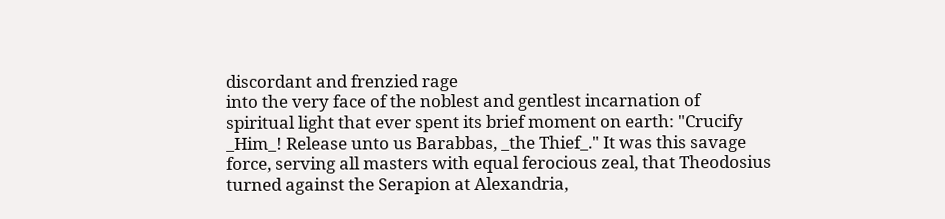discordant and frenzied rage
into the very face of the noblest and gentlest incarnation of
spiritual light that ever spent its brief moment on earth: "Crucify
_Him_! Release unto us Barabbas, _the Thief_." It was this savage
force, serving all masters with equal ferocious zeal, that Theodosius
turned against the Serapion at Alexandria,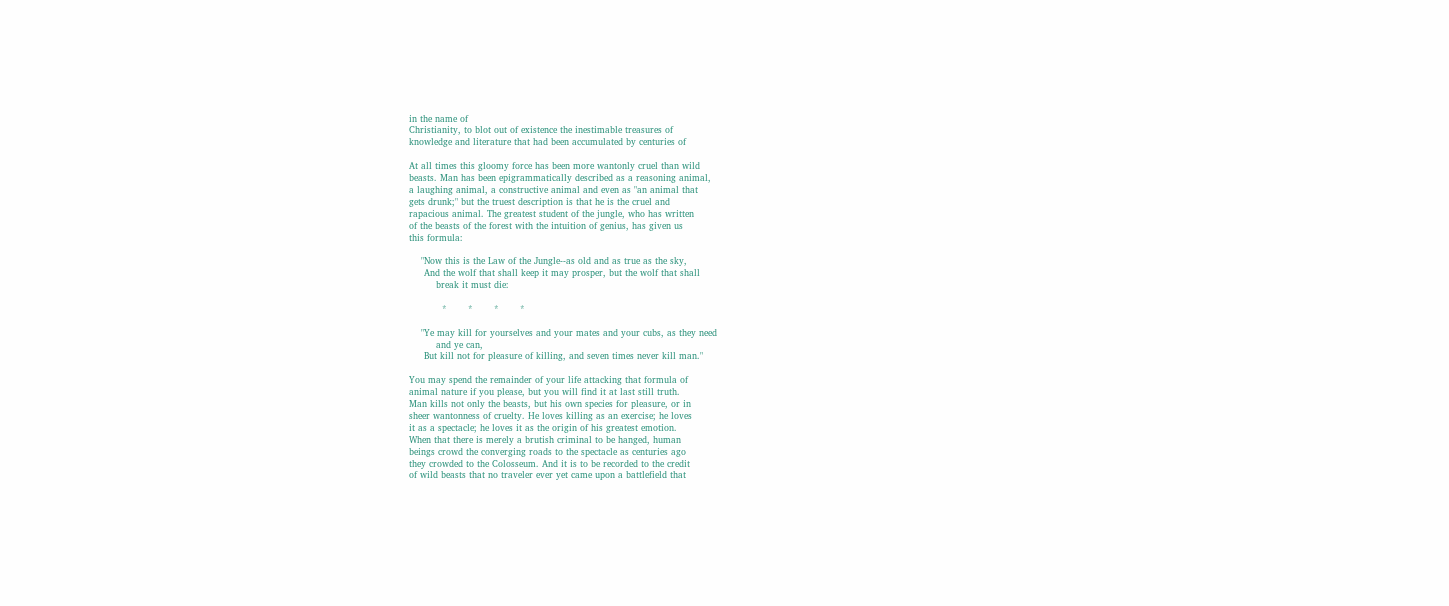in the name of
Christianity, to blot out of existence the inestimable treasures of
knowledge and literature that had been accumulated by centuries of

At all times this gloomy force has been more wantonly cruel than wild
beasts. Man has been epigrammatically described as a reasoning animal,
a laughing animal, a constructive animal and even as "an animal that
gets drunk;" but the truest description is that he is the cruel and
rapacious animal. The greatest student of the jungle, who has written
of the beasts of the forest with the intuition of genius, has given us
this formula:

    "Now this is the Law of the Jungle--as old and as true as the sky,
     And the wolf that shall keep it may prosper, but the wolf that shall
         break it must die:

           *       *       *       *

    "Ye may kill for yourselves and your mates and your cubs, as they need
         and ye can,
     But kill not for pleasure of killing, and seven times never kill man."

You may spend the remainder of your life attacking that formula of
animal nature if you please, but you will find it at last still truth.
Man kills not only the beasts, but his own species for pleasure, or in
sheer wantonness of cruelty. He loves killing as an exercise; he loves
it as a spectacle; he loves it as the origin of his greatest emotion.
When that there is merely a brutish criminal to be hanged, human
beings crowd the converging roads to the spectacle as centuries ago
they crowded to the Colosseum. And it is to be recorded to the credit
of wild beasts that no traveler ever yet came upon a battlefield that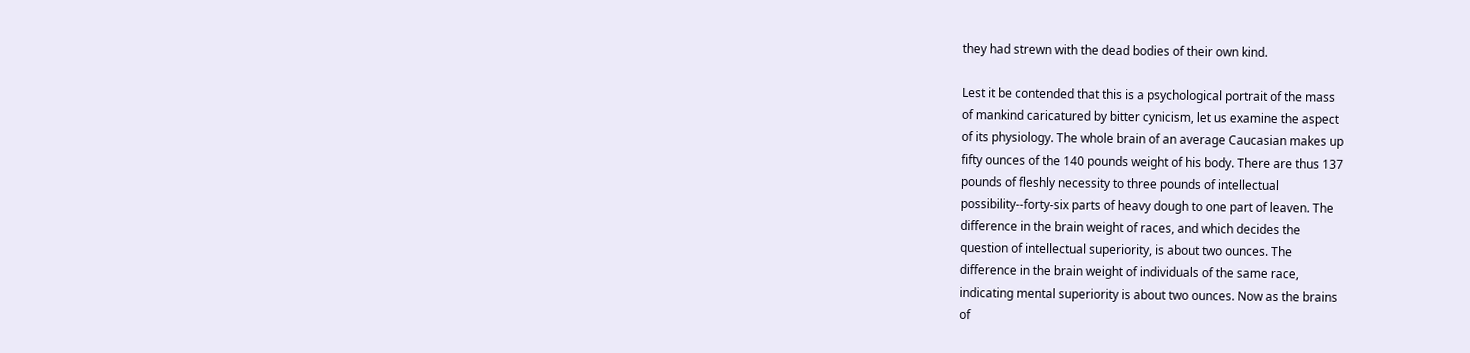they had strewn with the dead bodies of their own kind.

Lest it be contended that this is a psychological portrait of the mass
of mankind caricatured by bitter cynicism, let us examine the aspect
of its physiology. The whole brain of an average Caucasian makes up
fifty ounces of the 140 pounds weight of his body. There are thus 137
pounds of fleshly necessity to three pounds of intellectual
possibility--forty-six parts of heavy dough to one part of leaven. The
difference in the brain weight of races, and which decides the
question of intellectual superiority, is about two ounces. The
difference in the brain weight of individuals of the same race,
indicating mental superiority is about two ounces. Now as the brains
of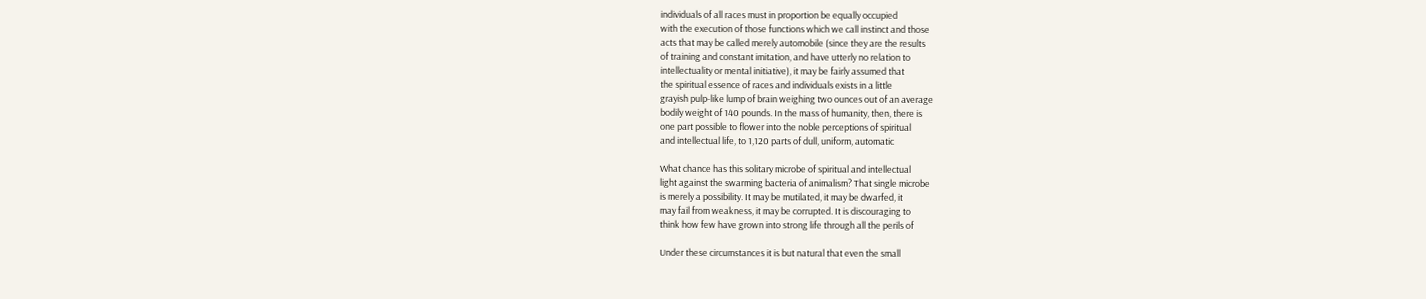individuals of all races must in proportion be equally occupied
with the execution of those functions which we call instinct and those
acts that may be called merely automobile (since they are the results
of training and constant imitation, and have utterly no relation to
intellectuality or mental initiative), it may be fairly assumed that
the spiritual essence of races and individuals exists in a little
grayish pulp-like lump of brain weighing two ounces out of an average
bodily weight of 140 pounds. In the mass of humanity, then, there is
one part possible to flower into the noble perceptions of spiritual
and intellectual life, to 1,120 parts of dull, uniform, automatic

What chance has this solitary microbe of spiritual and intellectual
light against the swarming bacteria of animalism? That single microbe
is merely a possibility. It may be mutilated, it may be dwarfed, it
may fail from weakness, it may be corrupted. It is discouraging to
think how few have grown into strong life through all the perils of

Under these circumstances it is but natural that even the small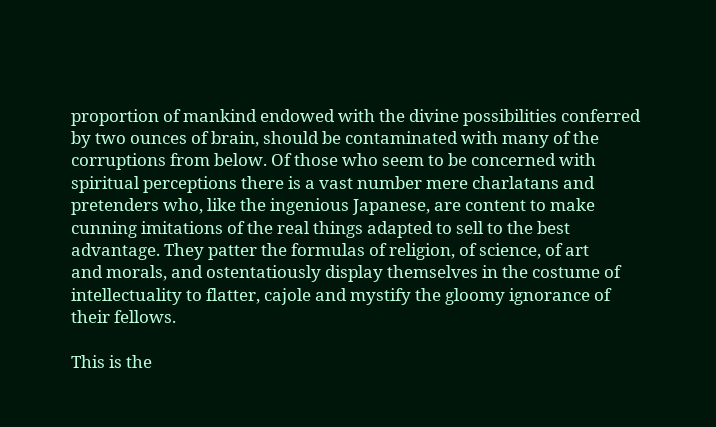proportion of mankind endowed with the divine possibilities conferred
by two ounces of brain, should be contaminated with many of the
corruptions from below. Of those who seem to be concerned with
spiritual perceptions there is a vast number mere charlatans and
pretenders who, like the ingenious Japanese, are content to make
cunning imitations of the real things adapted to sell to the best
advantage. They patter the formulas of religion, of science, of art
and morals, and ostentatiously display themselves in the costume of
intellectuality to flatter, cajole and mystify the gloomy ignorance of
their fellows.

This is the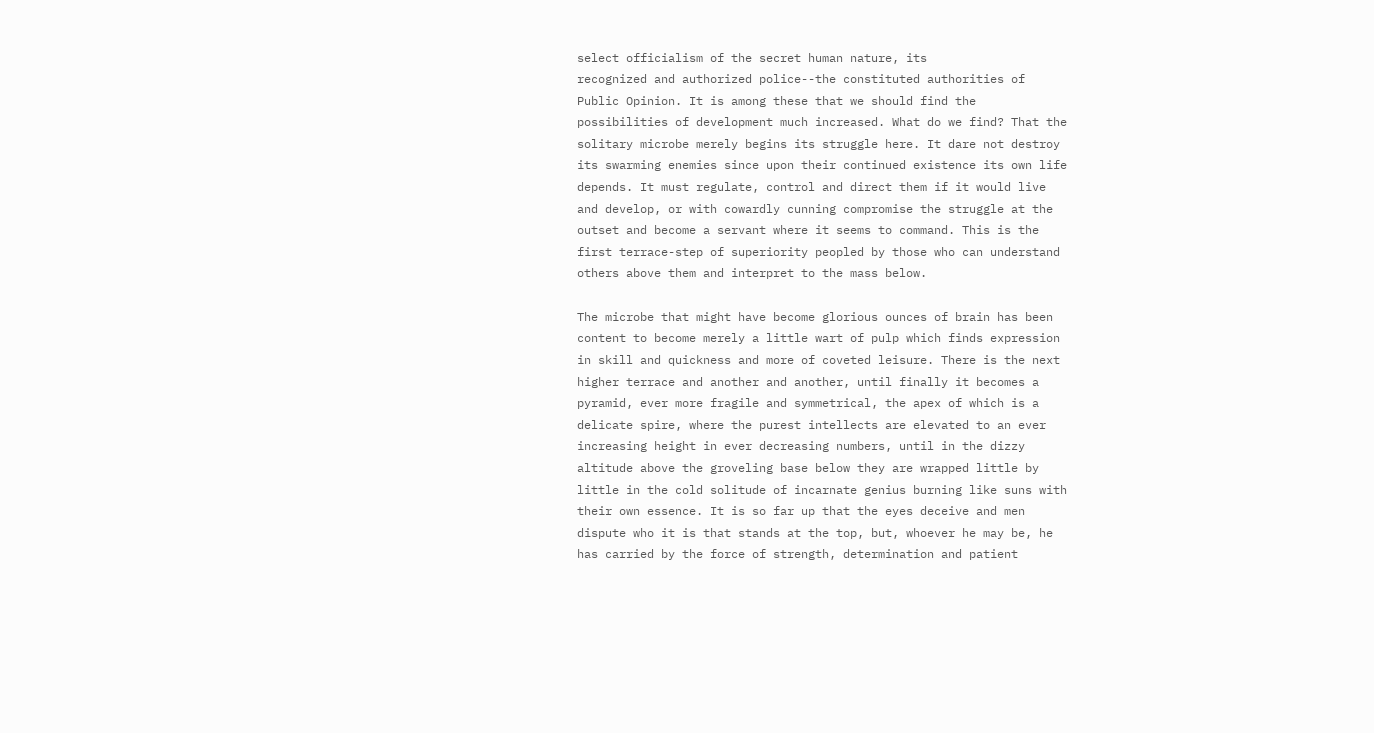select officialism of the secret human nature, its
recognized and authorized police--the constituted authorities of
Public Opinion. It is among these that we should find the
possibilities of development much increased. What do we find? That the
solitary microbe merely begins its struggle here. It dare not destroy
its swarming enemies since upon their continued existence its own life
depends. It must regulate, control and direct them if it would live
and develop, or with cowardly cunning compromise the struggle at the
outset and become a servant where it seems to command. This is the
first terrace-step of superiority peopled by those who can understand
others above them and interpret to the mass below.

The microbe that might have become glorious ounces of brain has been
content to become merely a little wart of pulp which finds expression
in skill and quickness and more of coveted leisure. There is the next
higher terrace and another and another, until finally it becomes a
pyramid, ever more fragile and symmetrical, the apex of which is a
delicate spire, where the purest intellects are elevated to an ever
increasing height in ever decreasing numbers, until in the dizzy
altitude above the groveling base below they are wrapped little by
little in the cold solitude of incarnate genius burning like suns with
their own essence. It is so far up that the eyes deceive and men
dispute who it is that stands at the top, but, whoever he may be, he
has carried by the force of strength, determination and patient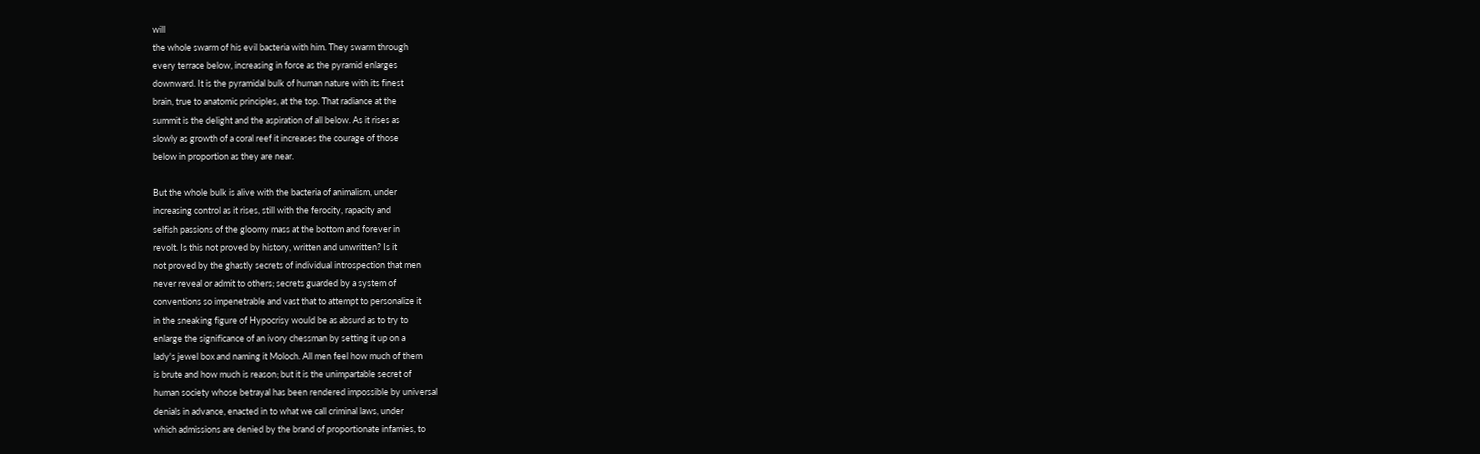will
the whole swarm of his evil bacteria with him. They swarm through
every terrace below, increasing in force as the pyramid enlarges
downward. It is the pyramidal bulk of human nature with its finest
brain, true to anatomic principles, at the top. That radiance at the
summit is the delight and the aspiration of all below. As it rises as
slowly as growth of a coral reef it increases the courage of those
below in proportion as they are near.

But the whole bulk is alive with the bacteria of animalism, under
increasing control as it rises, still with the ferocity, rapacity and
selfish passions of the gloomy mass at the bottom and forever in
revolt. Is this not proved by history, written and unwritten? Is it
not proved by the ghastly secrets of individual introspection that men
never reveal or admit to others; secrets guarded by a system of
conventions so impenetrable and vast that to attempt to personalize it
in the sneaking figure of Hypocrisy would be as absurd as to try to
enlarge the significance of an ivory chessman by setting it up on a
lady's jewel box and naming it Moloch. All men feel how much of them
is brute and how much is reason; but it is the unimpartable secret of
human society whose betrayal has been rendered impossible by universal
denials in advance, enacted in to what we call criminal laws, under
which admissions are denied by the brand of proportionate infamies, to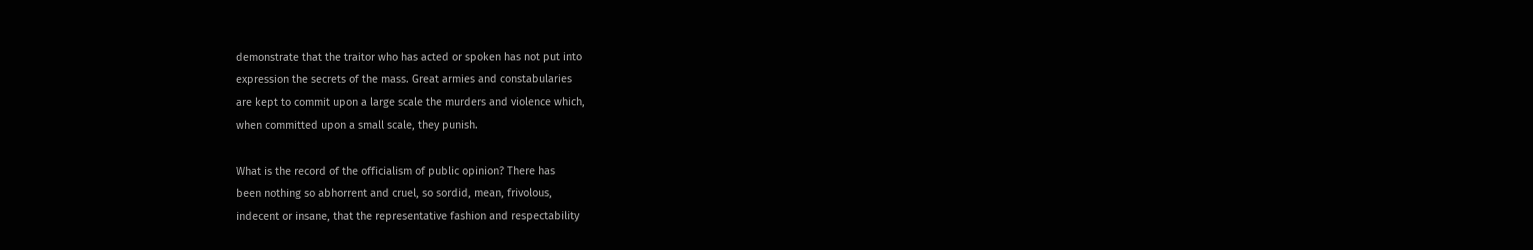demonstrate that the traitor who has acted or spoken has not put into
expression the secrets of the mass. Great armies and constabularies
are kept to commit upon a large scale the murders and violence which,
when committed upon a small scale, they punish.

What is the record of the officialism of public opinion? There has
been nothing so abhorrent and cruel, so sordid, mean, frivolous,
indecent or insane, that the representative fashion and respectability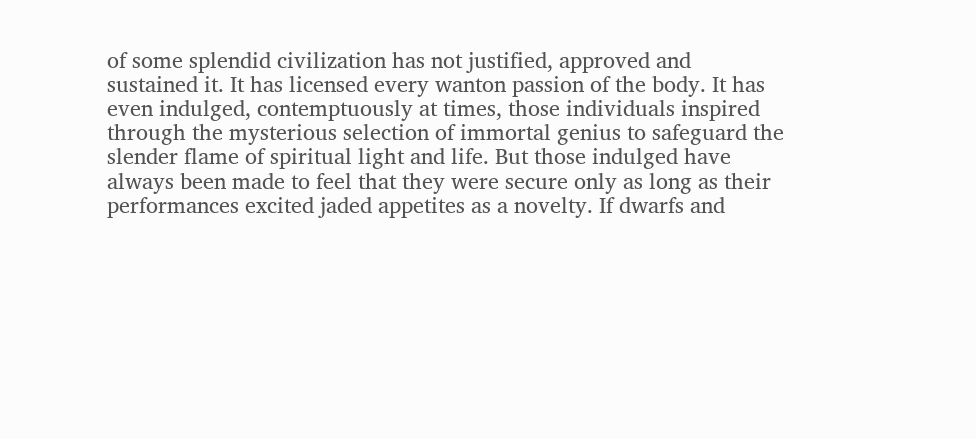of some splendid civilization has not justified, approved and
sustained it. It has licensed every wanton passion of the body. It has
even indulged, contemptuously at times, those individuals inspired
through the mysterious selection of immortal genius to safeguard the
slender flame of spiritual light and life. But those indulged have
always been made to feel that they were secure only as long as their
performances excited jaded appetites as a novelty. If dwarfs and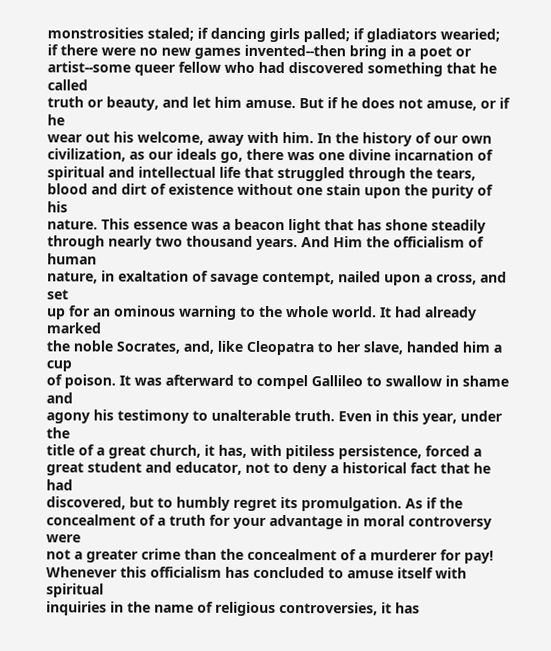monstrosities staled; if dancing girls palled; if gladiators wearied;
if there were no new games invented--then bring in a poet or
artist--some queer fellow who had discovered something that he called
truth or beauty, and let him amuse. But if he does not amuse, or if he
wear out his welcome, away with him. In the history of our own
civilization, as our ideals go, there was one divine incarnation of
spiritual and intellectual life that struggled through the tears,
blood and dirt of existence without one stain upon the purity of his
nature. This essence was a beacon light that has shone steadily
through nearly two thousand years. And Him the officialism of human
nature, in exaltation of savage contempt, nailed upon a cross, and set
up for an ominous warning to the whole world. It had already marked
the noble Socrates, and, like Cleopatra to her slave, handed him a cup
of poison. It was afterward to compel Gallileo to swallow in shame and
agony his testimony to unalterable truth. Even in this year, under the
title of a great church, it has, with pitiless persistence, forced a
great student and educator, not to deny a historical fact that he had
discovered, but to humbly regret its promulgation. As if the
concealment of a truth for your advantage in moral controversy were
not a greater crime than the concealment of a murderer for pay!
Whenever this officialism has concluded to amuse itself with spiritual
inquiries in the name of religious controversies, it has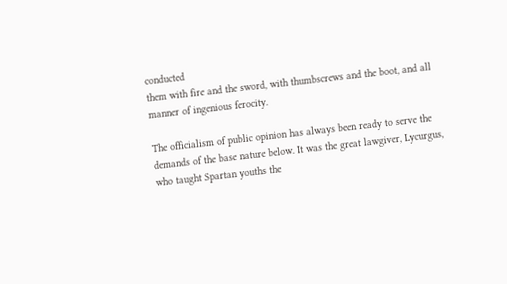conducted
them with fire and the sword, with thumbscrews and the boot, and all
manner of ingenious ferocity.

The officialism of public opinion has always been ready to serve the
demands of the base nature below. It was the great lawgiver, Lycurgus,
who taught Spartan youths the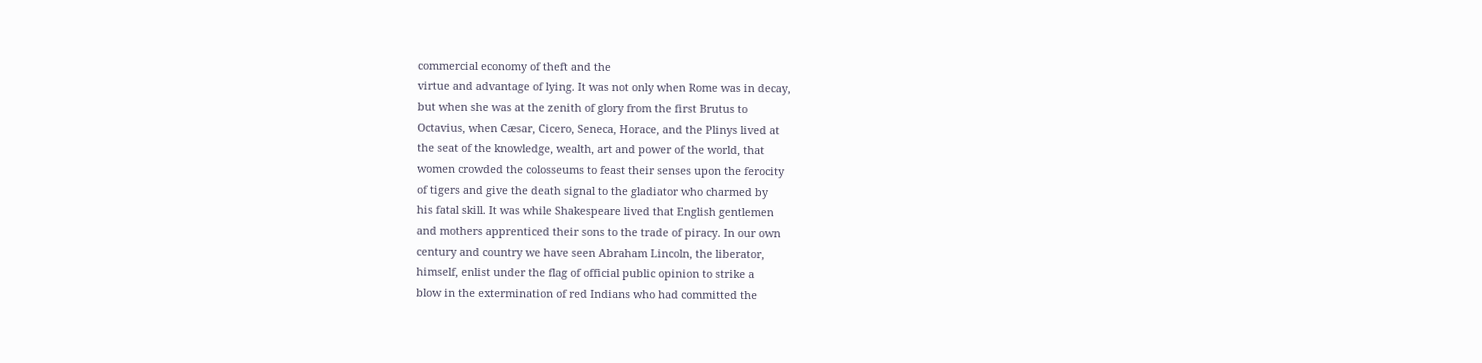commercial economy of theft and the
virtue and advantage of lying. It was not only when Rome was in decay,
but when she was at the zenith of glory from the first Brutus to
Octavius, when Cæsar, Cicero, Seneca, Horace, and the Plinys lived at
the seat of the knowledge, wealth, art and power of the world, that
women crowded the colosseums to feast their senses upon the ferocity
of tigers and give the death signal to the gladiator who charmed by
his fatal skill. It was while Shakespeare lived that English gentlemen
and mothers apprenticed their sons to the trade of piracy. In our own
century and country we have seen Abraham Lincoln, the liberator,
himself, enlist under the flag of official public opinion to strike a
blow in the extermination of red Indians who had committed the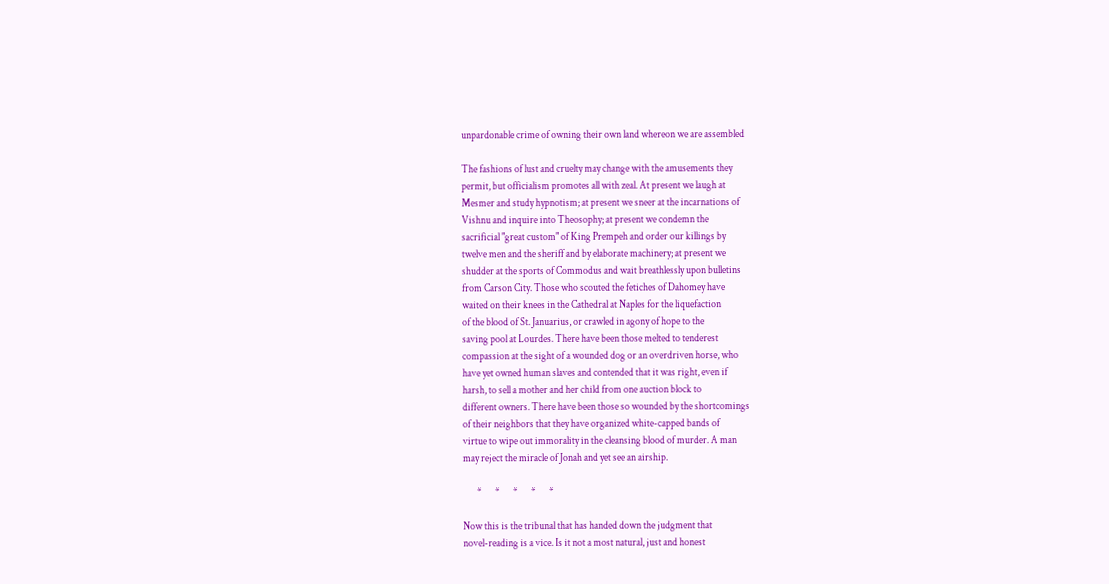unpardonable crime of owning their own land whereon we are assembled

The fashions of lust and cruelty may change with the amusements they
permit, but officialism promotes all with zeal. At present we laugh at
Mesmer and study hypnotism; at present we sneer at the incarnations of
Vishnu and inquire into Theosophy; at present we condemn the
sacrificial "great custom" of King Prempeh and order our killings by
twelve men and the sheriff and by elaborate machinery; at present we
shudder at the sports of Commodus and wait breathlessly upon bulletins
from Carson City. Those who scouted the fetiches of Dahomey have
waited on their knees in the Cathedral at Naples for the liquefaction
of the blood of St. Januarius, or crawled in agony of hope to the
saving pool at Lourdes. There have been those melted to tenderest
compassion at the sight of a wounded dog or an overdriven horse, who
have yet owned human slaves and contended that it was right, even if
harsh, to sell a mother and her child from one auction block to
different owners. There have been those so wounded by the shortcomings
of their neighbors that they have organized white-capped bands of
virtue to wipe out immorality in the cleansing blood of murder. A man
may reject the miracle of Jonah and yet see an airship.

       *       *       *       *       *

Now this is the tribunal that has handed down the judgment that
novel-reading is a vice. Is it not a most natural, just and honest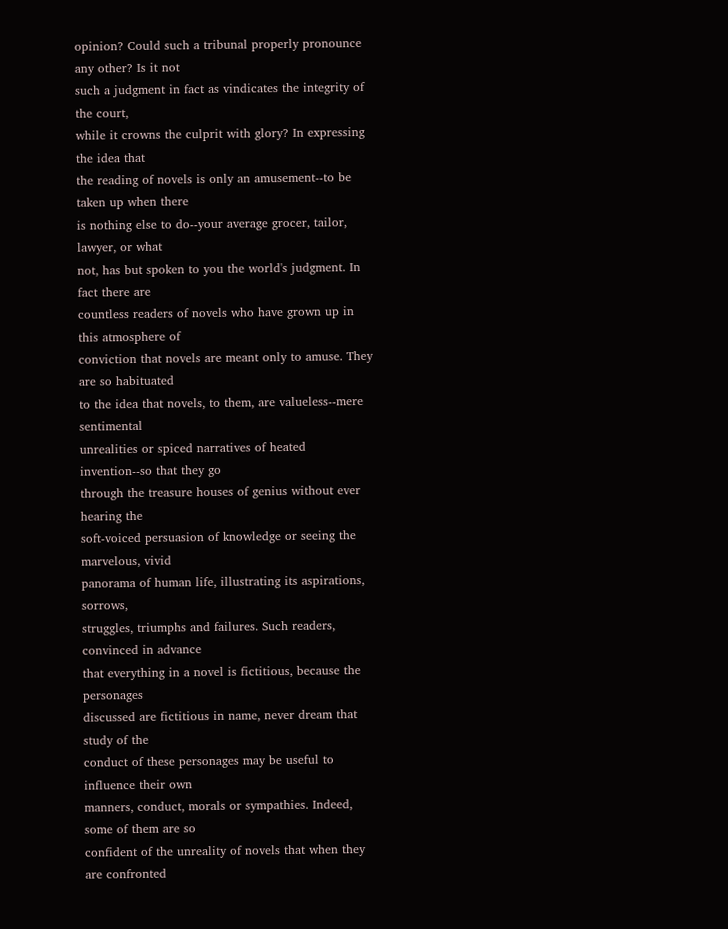opinion? Could such a tribunal properly pronounce any other? Is it not
such a judgment in fact as vindicates the integrity of the court,
while it crowns the culprit with glory? In expressing the idea that
the reading of novels is only an amusement--to be taken up when there
is nothing else to do--your average grocer, tailor, lawyer, or what
not, has but spoken to you the world's judgment. In fact there are
countless readers of novels who have grown up in this atmosphere of
conviction that novels are meant only to amuse. They are so habituated
to the idea that novels, to them, are valueless--mere sentimental
unrealities or spiced narratives of heated invention--so that they go
through the treasure houses of genius without ever hearing the
soft-voiced persuasion of knowledge or seeing the marvelous, vivid
panorama of human life, illustrating its aspirations, sorrows,
struggles, triumphs and failures. Such readers, convinced in advance
that everything in a novel is fictitious, because the personages
discussed are fictitious in name, never dream that study of the
conduct of these personages may be useful to influence their own
manners, conduct, morals or sympathies. Indeed, some of them are so
confident of the unreality of novels that when they are confronted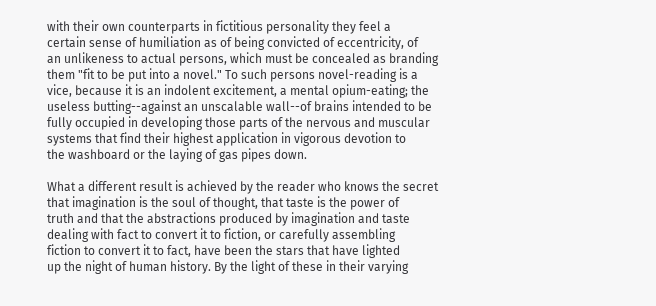with their own counterparts in fictitious personality they feel a
certain sense of humiliation as of being convicted of eccentricity, of
an unlikeness to actual persons, which must be concealed as branding
them "fit to be put into a novel." To such persons novel-reading is a
vice, because it is an indolent excitement, a mental opium-eating; the
useless butting--against an unscalable wall--of brains intended to be
fully occupied in developing those parts of the nervous and muscular
systems that find their highest application in vigorous devotion to
the washboard or the laying of gas pipes down.

What a different result is achieved by the reader who knows the secret
that imagination is the soul of thought, that taste is the power of
truth and that the abstractions produced by imagination and taste
dealing with fact to convert it to fiction, or carefully assembling
fiction to convert it to fact, have been the stars that have lighted
up the night of human history. By the light of these in their varying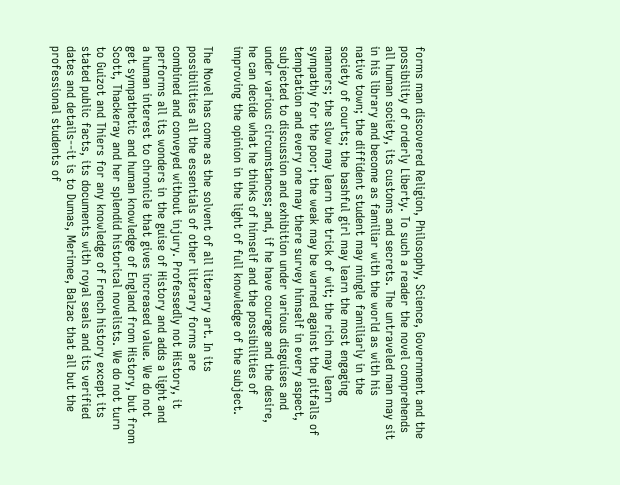forms man discovered Religion, Philosophy, Science, Government and the
possibility of orderly Liberty. To such a reader the novel comprehends
all human society, its customs and secrets. The untraveled man may sit
in his library and become as familiar with the world as with his
native town; the diffident student may mingle familiarly in the
society of courts; the bashful girl may learn the most engaging
manners; the slow may learn the trick of wit; the rich may learn
sympathy for the poor; the weak may be warned against the pitfalls of
temptation and every one may there survey himself in every aspect,
subjected to discussion and exhibition under various disguises and
under various circumstances; and, if he have courage and the desire,
he can decide what he thinks of himself and the possibilities of
improving the opinion in the light of full knowledge of the subject.

The Novel has come as the solvent of all literary art. In its
possibilities all the essentials of other literary forms are
combined and conveyed without injury. Professedly not History, it
performs all its wonders in the guise of History and adds a light and
a human interest to chronicle that gives increased value. We do not
get sympathetic and human knowledge of England from History, but from
Scott, Thackeray and her splendid historical novelists. We do not turn
to Guizot and Thiers for any knowledge of French history except its
stated public facts, its documents with royal seals and its verified
dates and details--it is to Dumas, Merimee, Balzac that all but the
professional students of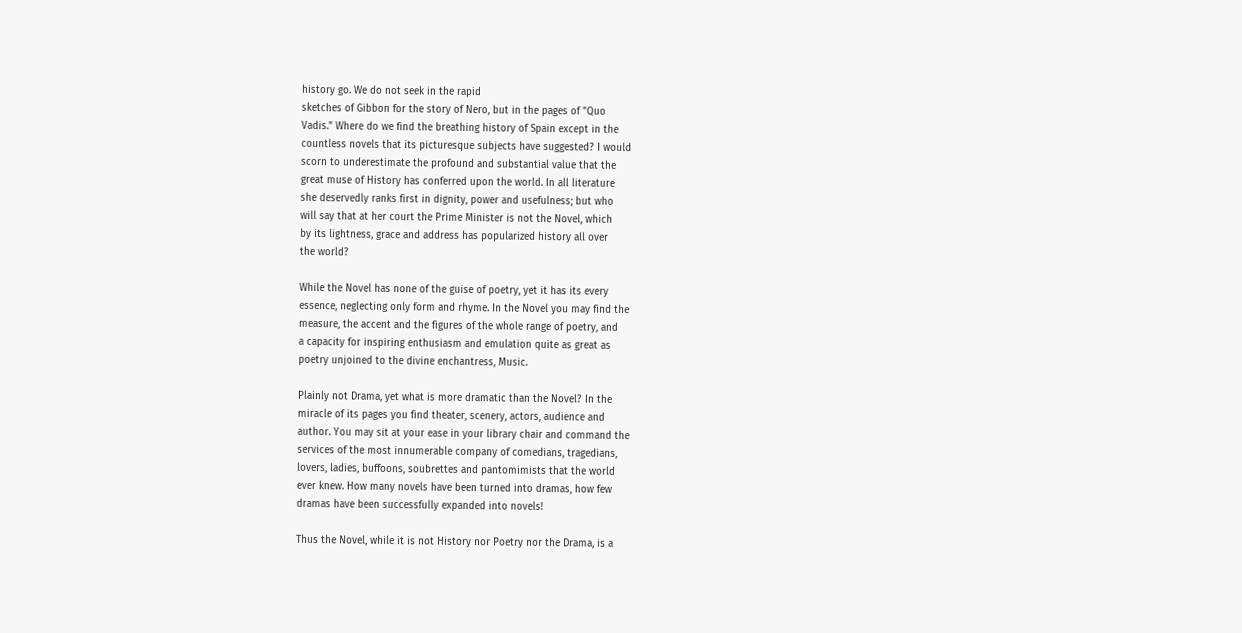history go. We do not seek in the rapid
sketches of Gibbon for the story of Nero, but in the pages of "Quo
Vadis." Where do we find the breathing history of Spain except in the
countless novels that its picturesque subjects have suggested? I would
scorn to underestimate the profound and substantial value that the
great muse of History has conferred upon the world. In all literature
she deservedly ranks first in dignity, power and usefulness; but who
will say that at her court the Prime Minister is not the Novel, which
by its lightness, grace and address has popularized history all over
the world?

While the Novel has none of the guise of poetry, yet it has its every
essence, neglecting only form and rhyme. In the Novel you may find the
measure, the accent and the figures of the whole range of poetry, and
a capacity for inspiring enthusiasm and emulation quite as great as
poetry unjoined to the divine enchantress, Music.

Plainly not Drama, yet what is more dramatic than the Novel? In the
miracle of its pages you find theater, scenery, actors, audience and
author. You may sit at your ease in your library chair and command the
services of the most innumerable company of comedians, tragedians,
lovers, ladies, buffoons, soubrettes and pantomimists that the world
ever knew. How many novels have been turned into dramas, how few
dramas have been successfully expanded into novels!

Thus the Novel, while it is not History nor Poetry nor the Drama, is a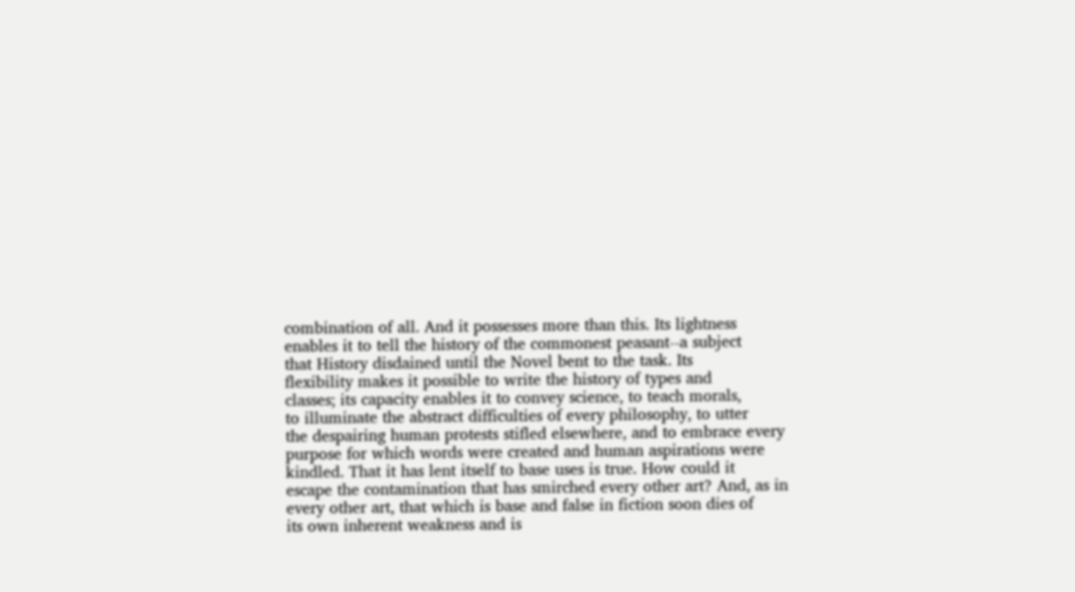combination of all. And it possesses more than this. Its lightness
enables it to tell the history of the commonest peasant--a subject
that History disdained until the Novel bent to the task. Its
flexibility makes it possible to write the history of types and
classes; its capacity enables it to convey science, to teach morals,
to illuminate the abstract difficulties of every philosophy, to utter
the despairing human protests stifled elsewhere, and to embrace every
purpose for which words were created and human aspirations were
kindled. That it has lent itself to base uses is true. How could it
escape the contamination that has smirched every other art? And, as in
every other art, that which is base and false in fiction soon dies of
its own inherent weakness and is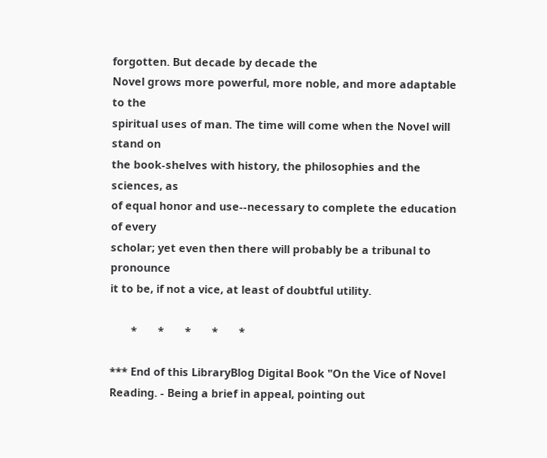forgotten. But decade by decade the
Novel grows more powerful, more noble, and more adaptable to the
spiritual uses of man. The time will come when the Novel will stand on
the book-shelves with history, the philosophies and the sciences, as
of equal honor and use--necessary to complete the education of every
scholar; yet even then there will probably be a tribunal to pronounce
it to be, if not a vice, at least of doubtful utility.

       *       *       *       *       *

*** End of this LibraryBlog Digital Book "On the Vice of Novel Reading. - Being a brief in appeal, pointing out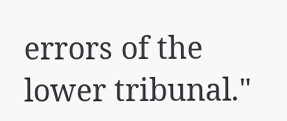errors of the lower tribunal."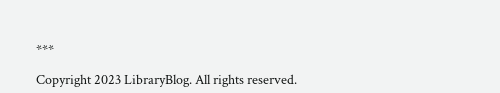***

Copyright 2023 LibraryBlog. All rights reserved.